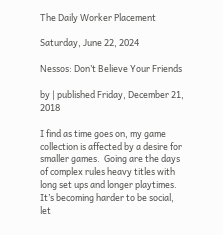The Daily Worker Placement

Saturday, June 22, 2024

Nessos: Don’t Believe Your Friends

by | published Friday, December 21, 2018

I find as time goes on, my game collection is affected by a desire for smaller games.  Going are the days of complex rules heavy titles with long set ups and longer playtimes.  It’s becoming harder to be social, let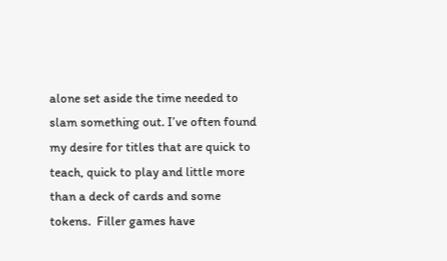alone set aside the time needed to slam something out. I’ve often found my desire for titles that are quick to teach, quick to play and little more than a deck of cards and some tokens.  Filler games have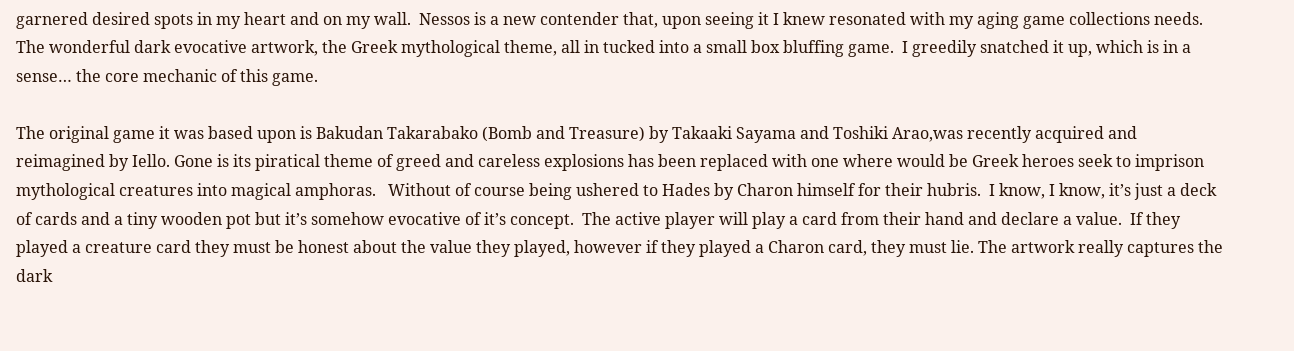garnered desired spots in my heart and on my wall.  Nessos is a new contender that, upon seeing it I knew resonated with my aging game collections needs.  The wonderful dark evocative artwork, the Greek mythological theme, all in tucked into a small box bluffing game.  I greedily snatched it up, which is in a sense… the core mechanic of this game.

The original game it was based upon is Bakudan Takarabako (Bomb and Treasure) by Takaaki Sayama and Toshiki Arao,was recently acquired and reimagined by Iello. Gone is its piratical theme of greed and careless explosions has been replaced with one where would be Greek heroes seek to imprison mythological creatures into magical amphoras.   Without of course being ushered to Hades by Charon himself for their hubris.  I know, I know, it’s just a deck of cards and a tiny wooden pot but it’s somehow evocative of it’s concept.  The active player will play a card from their hand and declare a value.  If they played a creature card they must be honest about the value they played, however if they played a Charon card, they must lie. The artwork really captures the dark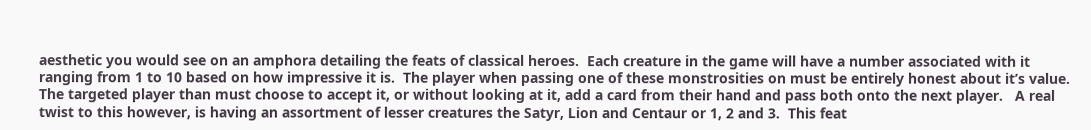aesthetic you would see on an amphora detailing the feats of classical heroes.  Each creature in the game will have a number associated with it ranging from 1 to 10 based on how impressive it is.  The player when passing one of these monstrosities on must be entirely honest about it’s value.   The targeted player than must choose to accept it, or without looking at it, add a card from their hand and pass both onto the next player.   A real twist to this however, is having an assortment of lesser creatures the Satyr, Lion and Centaur or 1, 2 and 3.  This feat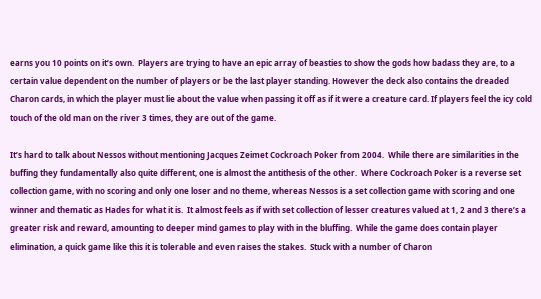earns you 10 points on it’s own.  Players are trying to have an epic array of beasties to show the gods how badass they are, to a certain value dependent on the number of players or be the last player standing. However the deck also contains the dreaded Charon cards, in which the player must lie about the value when passing it off as if it were a creature card. If players feel the icy cold touch of the old man on the river 3 times, they are out of the game.

It’s hard to talk about Nessos without mentioning Jacques Zeimet Cockroach Poker from 2004.  While there are similarities in the buffing they fundamentally also quite different, one is almost the antithesis of the other.  Where Cockroach Poker is a reverse set collection game, with no scoring and only one loser and no theme, whereas Nessos is a set collection game with scoring and one winner and thematic as Hades for what it is.  It almost feels as if with set collection of lesser creatures valued at 1, 2 and 3 there’s a greater risk and reward, amounting to deeper mind games to play with in the bluffing.  While the game does contain player elimination, a quick game like this it is tolerable and even raises the stakes.  Stuck with a number of Charon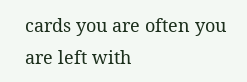cards you are often you are left with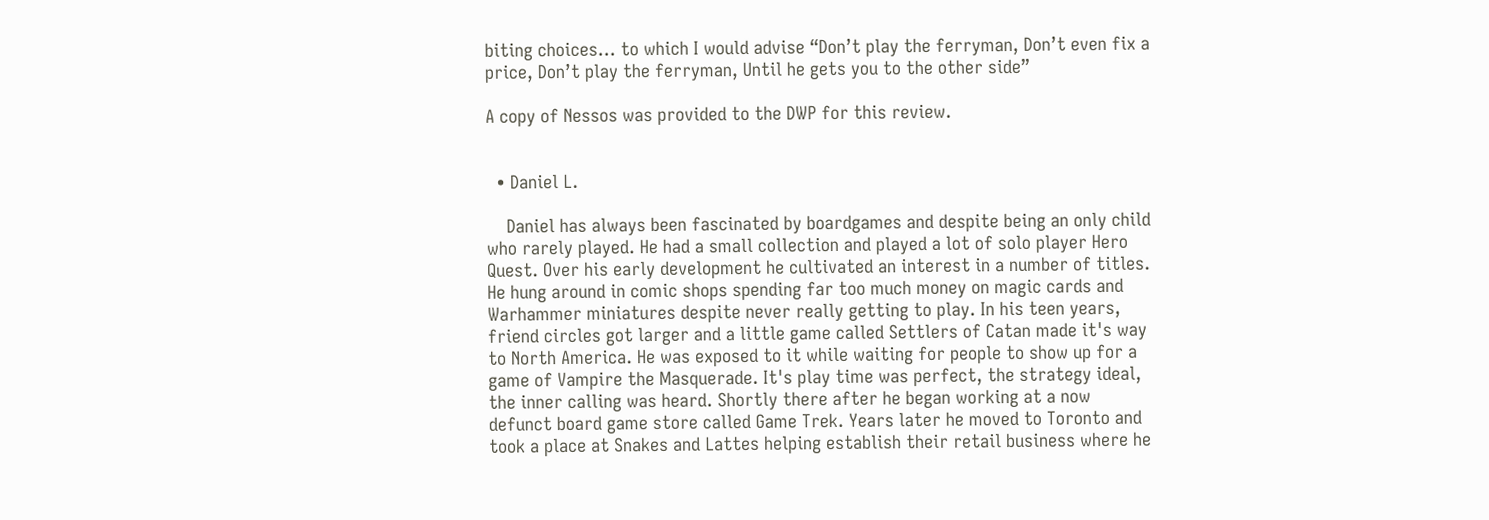biting choices… to which I would advise “Don’t play the ferryman, Don’t even fix a price, Don’t play the ferryman, Until he gets you to the other side”

A copy of Nessos was provided to the DWP for this review.


  • Daniel L.

    Daniel has always been fascinated by boardgames and despite being an only child who rarely played. He had a small collection and played a lot of solo player Hero Quest. Over his early development he cultivated an interest in a number of titles. He hung around in comic shops spending far too much money on magic cards and Warhammer miniatures despite never really getting to play. In his teen years, friend circles got larger and a little game called Settlers of Catan made it's way to North America. He was exposed to it while waiting for people to show up for a game of Vampire the Masquerade. It's play time was perfect, the strategy ideal, the inner calling was heard. Shortly there after he began working at a now defunct board game store called Game Trek. Years later he moved to Toronto and took a place at Snakes and Lattes helping establish their retail business where he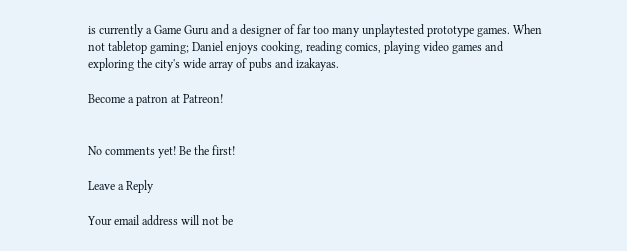is currently a Game Guru and a designer of far too many unplaytested prototype games. When not tabletop gaming; Daniel enjoys cooking, reading comics, playing video games and exploring the city's wide array of pubs and izakayas.

Become a patron at Patreon!


No comments yet! Be the first!

Leave a Reply

Your email address will not be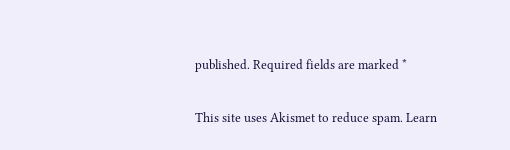published. Required fields are marked *

This site uses Akismet to reduce spam. Learn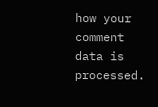how your comment data is processed.